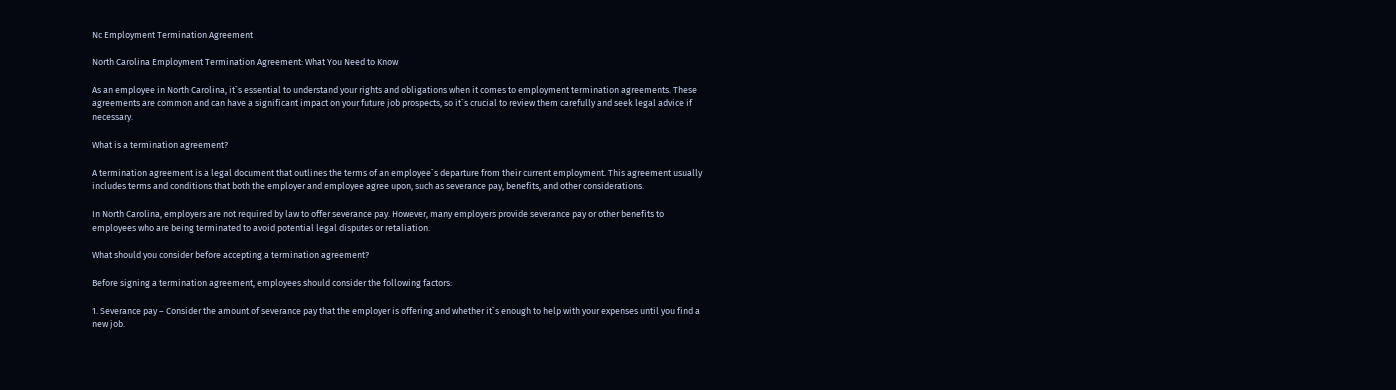Nc Employment Termination Agreement

North Carolina Employment Termination Agreement: What You Need to Know

As an employee in North Carolina, it`s essential to understand your rights and obligations when it comes to employment termination agreements. These agreements are common and can have a significant impact on your future job prospects, so it`s crucial to review them carefully and seek legal advice if necessary.

What is a termination agreement?

A termination agreement is a legal document that outlines the terms of an employee`s departure from their current employment. This agreement usually includes terms and conditions that both the employer and employee agree upon, such as severance pay, benefits, and other considerations.

In North Carolina, employers are not required by law to offer severance pay. However, many employers provide severance pay or other benefits to employees who are being terminated to avoid potential legal disputes or retaliation.

What should you consider before accepting a termination agreement?

Before signing a termination agreement, employees should consider the following factors:

1. Severance pay – Consider the amount of severance pay that the employer is offering and whether it`s enough to help with your expenses until you find a new job.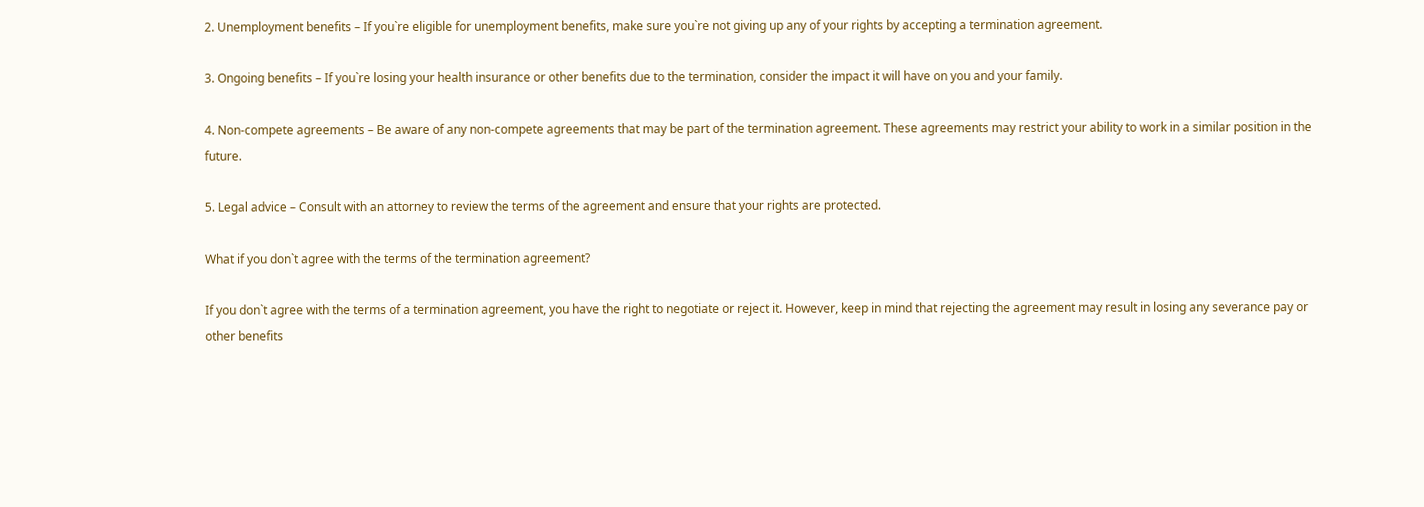2. Unemployment benefits – If you`re eligible for unemployment benefits, make sure you`re not giving up any of your rights by accepting a termination agreement.

3. Ongoing benefits – If you`re losing your health insurance or other benefits due to the termination, consider the impact it will have on you and your family.

4. Non-compete agreements – Be aware of any non-compete agreements that may be part of the termination agreement. These agreements may restrict your ability to work in a similar position in the future.

5. Legal advice – Consult with an attorney to review the terms of the agreement and ensure that your rights are protected.

What if you don`t agree with the terms of the termination agreement?

If you don`t agree with the terms of a termination agreement, you have the right to negotiate or reject it. However, keep in mind that rejecting the agreement may result in losing any severance pay or other benefits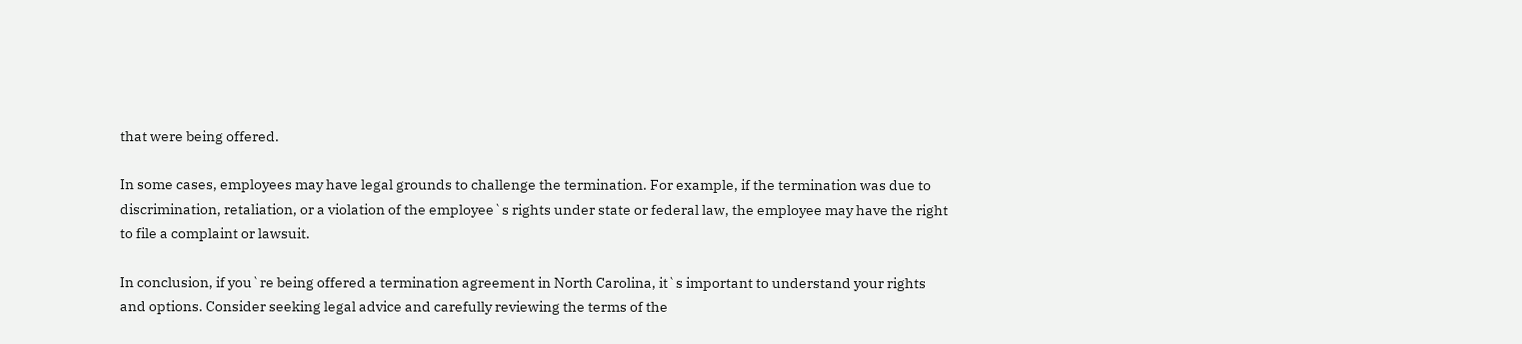that were being offered.

In some cases, employees may have legal grounds to challenge the termination. For example, if the termination was due to discrimination, retaliation, or a violation of the employee`s rights under state or federal law, the employee may have the right to file a complaint or lawsuit.

In conclusion, if you`re being offered a termination agreement in North Carolina, it`s important to understand your rights and options. Consider seeking legal advice and carefully reviewing the terms of the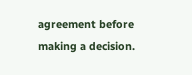agreement before making a decision.